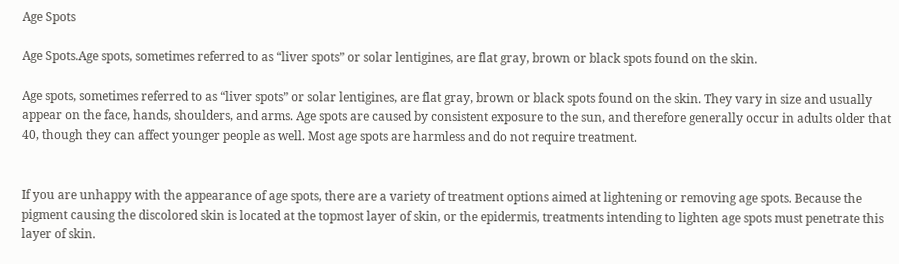Age Spots

Age Spots.Age spots, sometimes referred to as “liver spots” or solar lentigines, are flat gray, brown or black spots found on the skin.

Age spots, sometimes referred to as “liver spots” or solar lentigines, are flat gray, brown or black spots found on the skin. They vary in size and usually appear on the face, hands, shoulders, and arms. Age spots are caused by consistent exposure to the sun, and therefore generally occur in adults older that 40, though they can affect younger people as well. Most age spots are harmless and do not require treatment.


If you are unhappy with the appearance of age spots, there are a variety of treatment options aimed at lightening or removing age spots. Because the pigment causing the discolored skin is located at the topmost layer of skin, or the epidermis, treatments intending to lighten age spots must penetrate this layer of skin.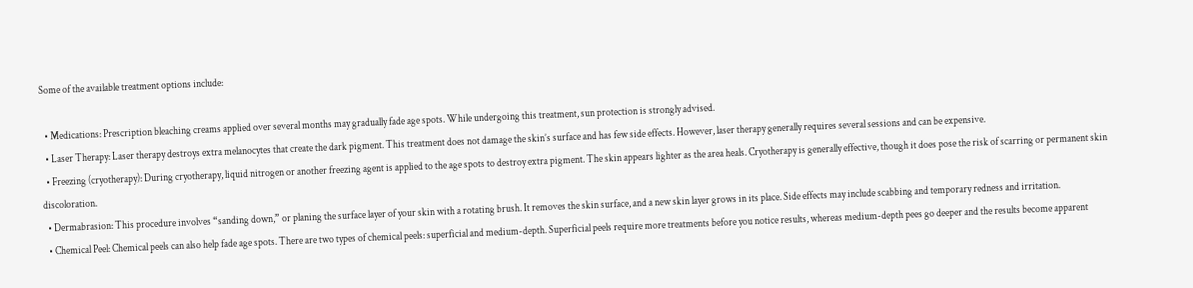Some of the available treatment options include:

  • Medications: Prescription bleaching creams applied over several months may gradually fade age spots. While undergoing this treatment, sun protection is strongly advised.
  • Laser Therapy: Laser therapy destroys extra melanocytes that create the dark pigment. This treatment does not damage the skin’s surface and has few side effects. However, laser therapy generally requires several sessions and can be expensive.
  • Freezing (cryotherapy): During cryotherapy, liquid nitrogen or another freezing agent is applied to the age spots to destroy extra pigment. The skin appears lighter as the area heals. Cryotherapy is generally effective, though it does pose the risk of scarring or permanent skin discoloration.
  • Dermabrasion: This procedure involves “sanding down,” or planing the surface layer of your skin with a rotating brush. It removes the skin surface, and a new skin layer grows in its place. Side effects may include scabbing and temporary redness and irritation.
  • Chemical Peel: Chemical peels can also help fade age spots. There are two types of chemical peels: superficial and medium-depth. Superficial peels require more treatments before you notice results, whereas medium-depth pees go deeper and the results become apparent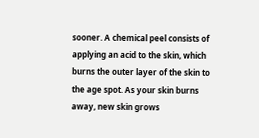sooner. A chemical peel consists of applying an acid to the skin, which burns the outer layer of the skin to the age spot. As your skin burns away, new skin grows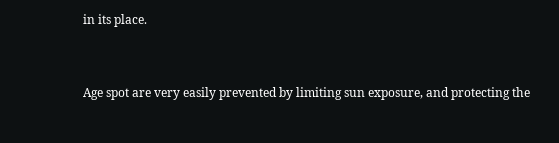in its place.


Age spot are very easily prevented by limiting sun exposure, and protecting the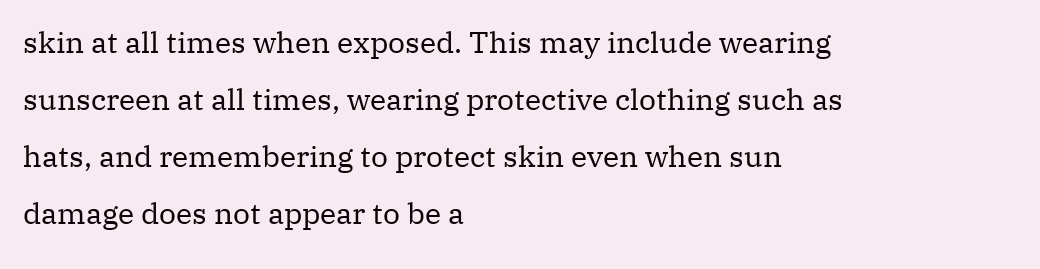skin at all times when exposed. This may include wearing sunscreen at all times, wearing protective clothing such as hats, and remembering to protect skin even when sun damage does not appear to be a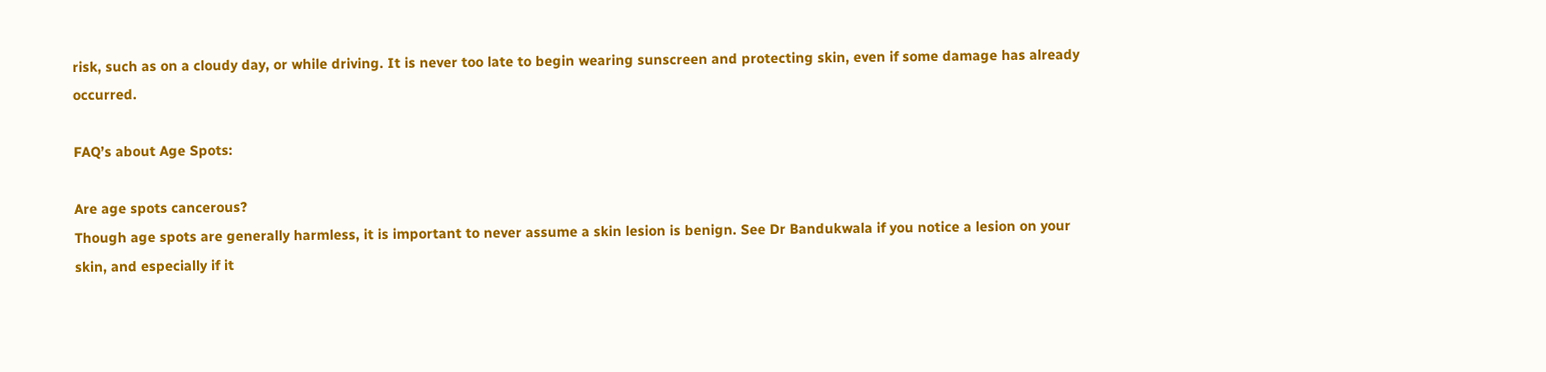risk, such as on a cloudy day, or while driving. It is never too late to begin wearing sunscreen and protecting skin, even if some damage has already occurred.

FAQ’s about Age Spots:

Are age spots cancerous?
Though age spots are generally harmless, it is important to never assume a skin lesion is benign. See Dr Bandukwala if you notice a lesion on your skin, and especially if it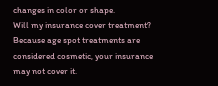changes in color or shape.
Will my insurance cover treatment?
Because age spot treatments are considered cosmetic, your insurance may not cover it.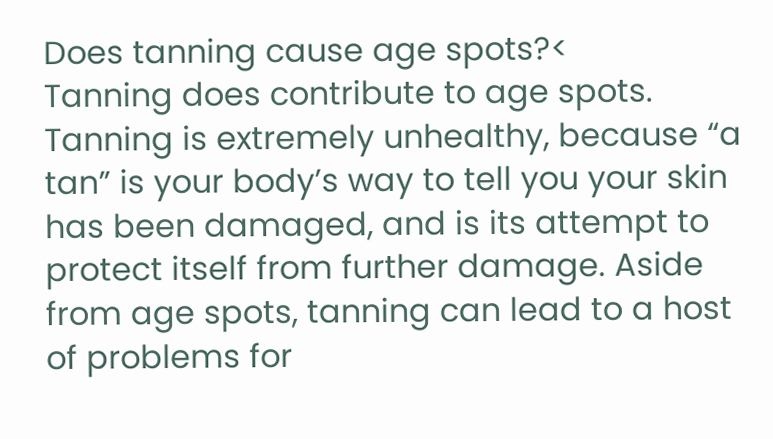Does tanning cause age spots?<
Tanning does contribute to age spots. Tanning is extremely unhealthy, because “a tan” is your body’s way to tell you your skin has been damaged, and is its attempt to protect itself from further damage. Aside from age spots, tanning can lead to a host of problems for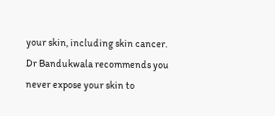your skin, including skin cancer. Dr Bandukwala recommends you never expose your skin to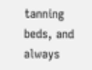tanning beds, and always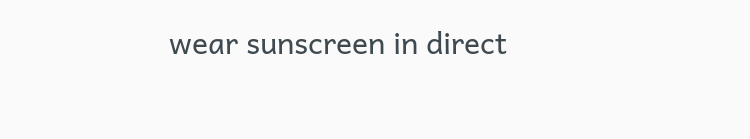wear sunscreen in direct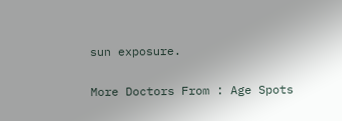sun exposure.

More Doctors From : Age Spots